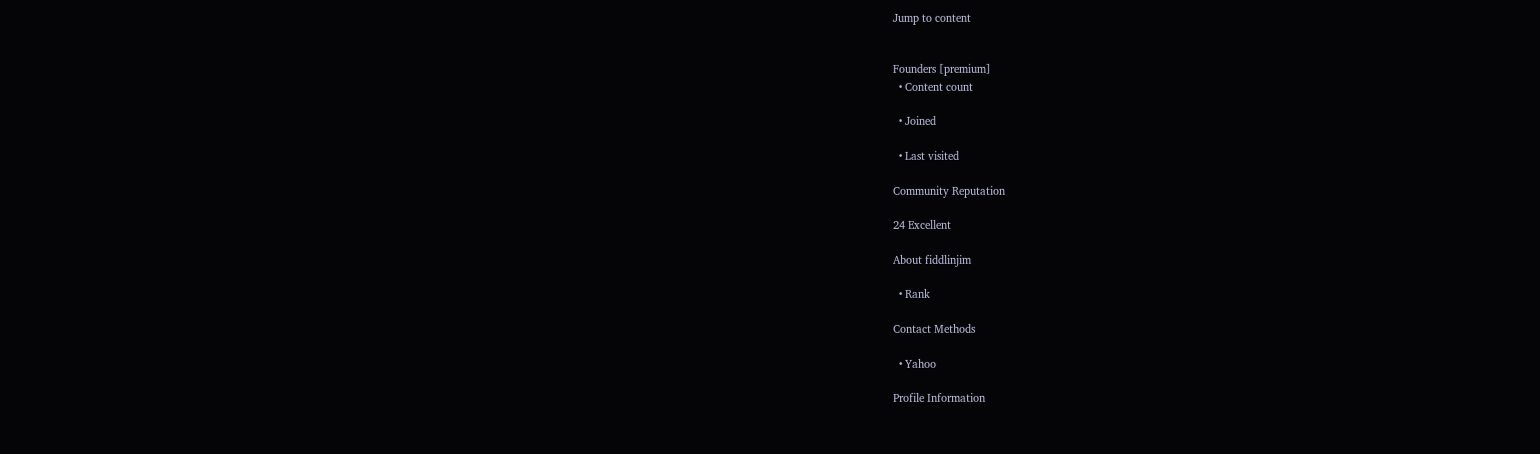Jump to content


Founders [premium]
  • Content count

  • Joined

  • Last visited

Community Reputation

24 Excellent

About fiddlinjim

  • Rank

Contact Methods

  • Yahoo

Profile Information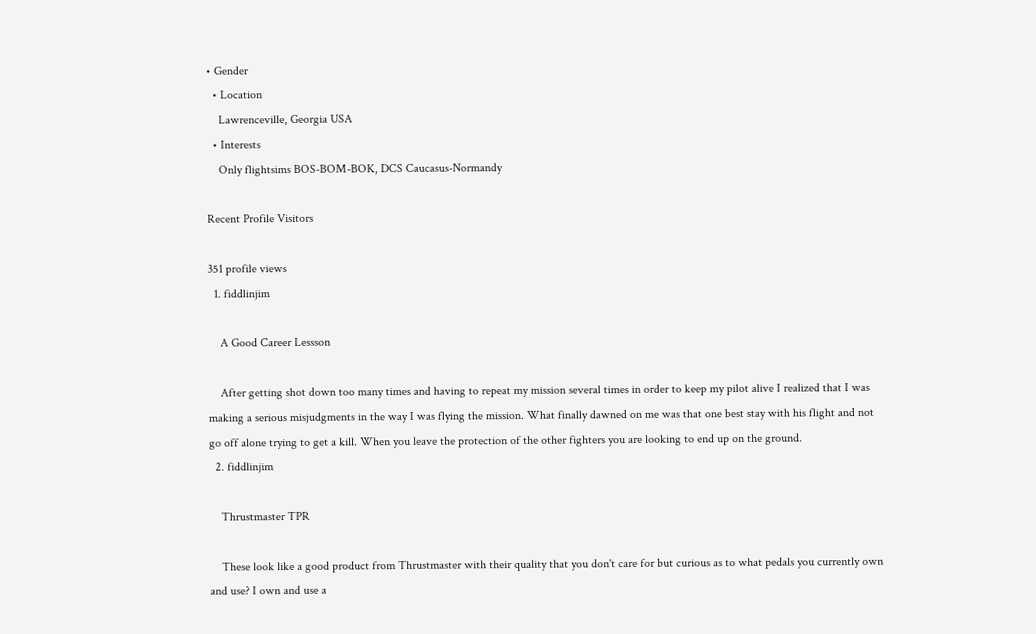• Gender
  • Location
    Lawrenceville, Georgia USA
  • Interests
    Only flightsims BOS-BOM-BOK, DCS Caucasus-Normandy

Recent Profile Visitors

351 profile views
  1. fiddlinjim

    A Good Career Lessson

    After getting shot down too many times and having to repeat my mission several times in order to keep my pilot alive I realized that I was making a serious misjudgments in the way I was flying the mission. What finally dawned on me was that one best stay with his flight and not go off alone trying to get a kill. When you leave the protection of the other fighters you are looking to end up on the ground.
  2. fiddlinjim

    Thrustmaster TPR

    These look like a good product from Thrustmaster with their quality that you don't care for but curious as to what pedals you currently own and use? I own and use a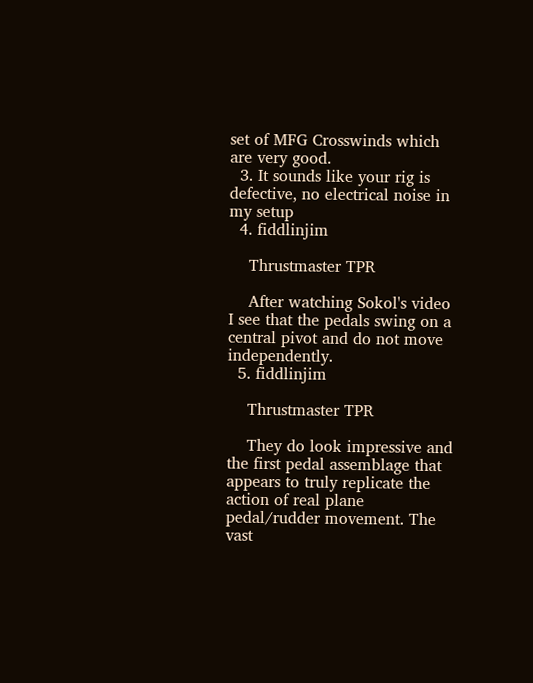set of MFG Crosswinds which are very good.
  3. It sounds like your rig is defective, no electrical noise in my setup
  4. fiddlinjim

    Thrustmaster TPR

    After watching Sokol's video I see that the pedals swing on a central pivot and do not move independently.
  5. fiddlinjim

    Thrustmaster TPR

    They do look impressive and the first pedal assemblage that appears to truly replicate the action of real plane pedal/rudder movement. The vast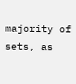majority of sets, as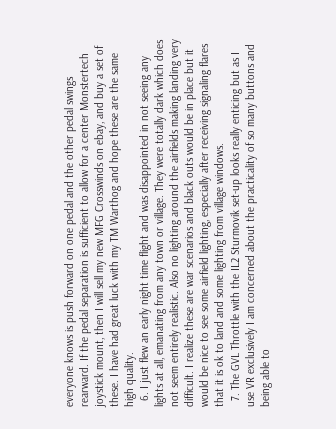everyone knows is push forward on one pedal and the other pedal swings rearward. If the pedal separation is sufficient to allow for a center Monstertech joystick mount, then I will sell my new MFG Crosswinds on ebay, and buy a set of these. I have had great luck with my TM Warthog and hope these are the same high quality.
  6. I just flew an early night time flight and was disappointed in not seeing any lights at all, emanating from any town or village. They were totally dark which does not seem entirely realistic. Also no lighting around the airfields making landing very difficult. I realize these are war scenarios and black outs would be in place but it would be nice to see some airfield lighting, especially after receiving signaling flares that it is ok to land and some lighting from village windows.
  7. The GVL Throttle with the IL2 Sturmovik set-up looks really enticing but as I use VR exclusively I am concerned about the practicality of so many buttons and being able to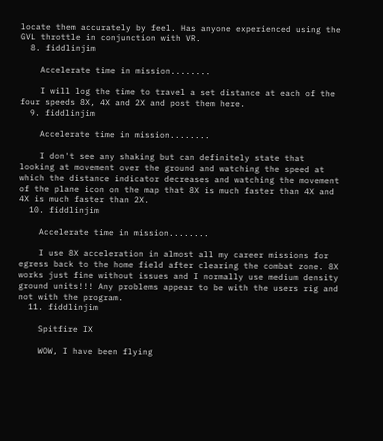locate them accurately by feel. Has anyone experienced using the GVL throttle in conjunction with VR.
  8. fiddlinjim

    Accelerate time in mission........

    I will log the time to travel a set distance at each of the four speeds 8X, 4X and 2X and post them here.
  9. fiddlinjim

    Accelerate time in mission........

    I don't see any shaking but can definitely state that looking at movement over the ground and watching the speed at which the distance indicator decreases and watching the movement of the plane icon on the map that 8X is much faster than 4X and 4X is much faster than 2X.
  10. fiddlinjim

    Accelerate time in mission........

    I use 8X acceleration in almost all my career missions for egress back to the home field after clearing the combat zone. 8X works just fine without issues and I normally use medium density ground units!!! Any problems appear to be with the users rig and not with the program.
  11. fiddlinjim

    Spitfire IX

    WOW, I have been flying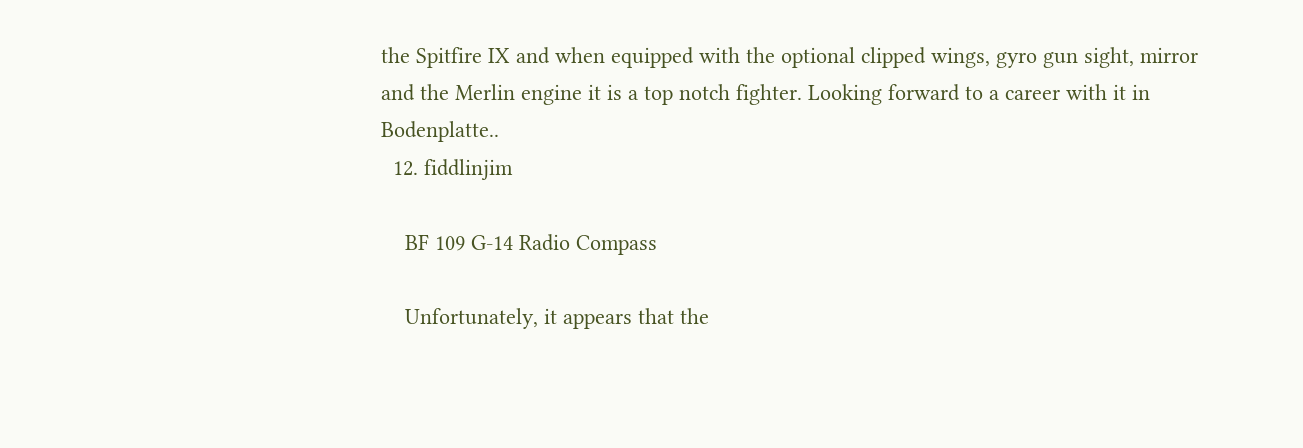the Spitfire IX and when equipped with the optional clipped wings, gyro gun sight, mirror and the Merlin engine it is a top notch fighter. Looking forward to a career with it in Bodenplatte..
  12. fiddlinjim

    BF 109 G-14 Radio Compass

    Unfortunately, it appears that the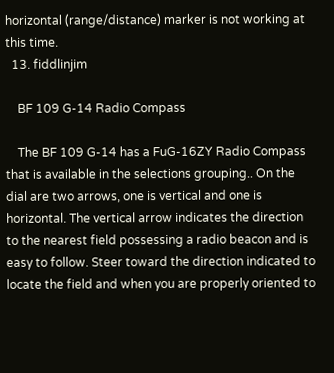horizontal (range/distance) marker is not working at this time.
  13. fiddlinjim

    BF 109 G-14 Radio Compass

    The BF 109 G-14 has a FuG-16ZY Radio Compass that is available in the selections grouping.. On the dial are two arrows, one is vertical and one is horizontal. The vertical arrow indicates the direction to the nearest field possessing a radio beacon and is easy to follow. Steer toward the direction indicated to locate the field and when you are properly oriented to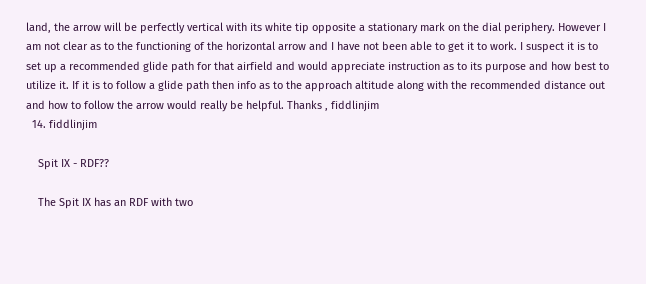land, the arrow will be perfectly vertical with its white tip opposite a stationary mark on the dial periphery. However I am not clear as to the functioning of the horizontal arrow and I have not been able to get it to work. I suspect it is to set up a recommended glide path for that airfield and would appreciate instruction as to its purpose and how best to utilize it. If it is to follow a glide path then info as to the approach altitude along with the recommended distance out and how to follow the arrow would really be helpful. Thanks , fiddlinjim
  14. fiddlinjim

    Spit IX - RDF??

    The Spit IX has an RDF with two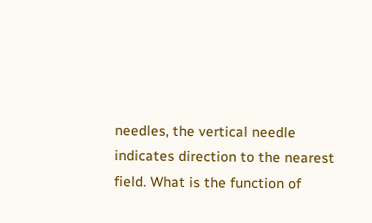needles, the vertical needle indicates direction to the nearest field. What is the function of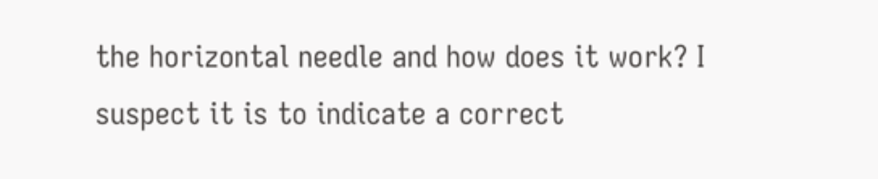the horizontal needle and how does it work? I suspect it is to indicate a correct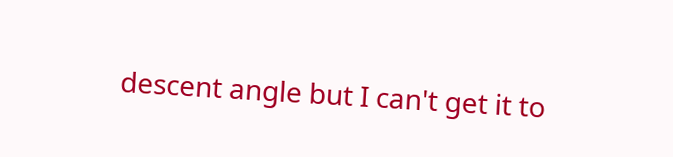descent angle but I can't get it to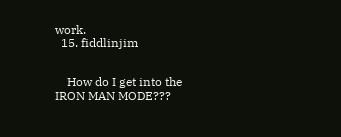work.
  15. fiddlinjim


    How do I get into the IRON MAN MODE???